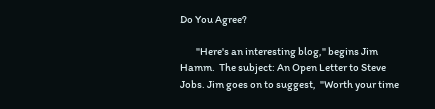Do You Agree?

        "Here's an interesting blog," begins Jim Hamm.  The subject: An Open Letter to Steve Jobs. Jim goes on to suggest,  "Worth your time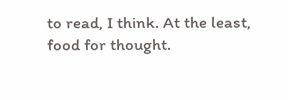to read, I think. At the least, food for thought.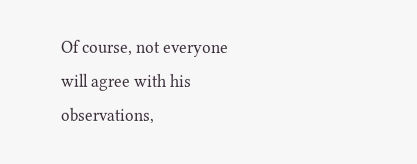Of course, not everyone will agree with his observations,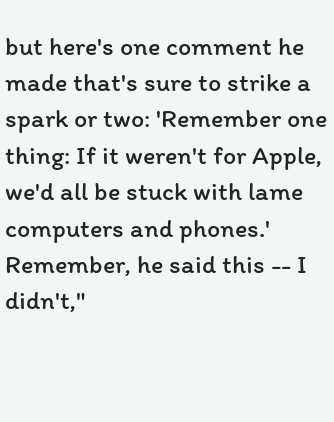but here's one comment he made that's sure to strike a spark or two: 'Remember one thing: If it weren't for Apple, we'd all be stuck with lame computers and phones.' Remember, he said this -- I didn't,"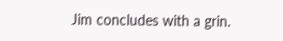Jim concludes with a grin.